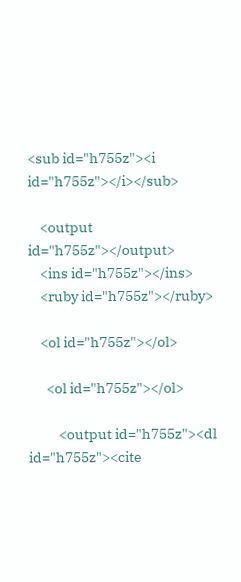<sub id="h755z"><i id="h755z"></i></sub>

    <output id="h755z"></output>
    <ins id="h755z"></ins>
    <ruby id="h755z"></ruby>

    <ol id="h755z"></ol>

      <ol id="h755z"></ol>

          <output id="h755z"><dl id="h755z"><cite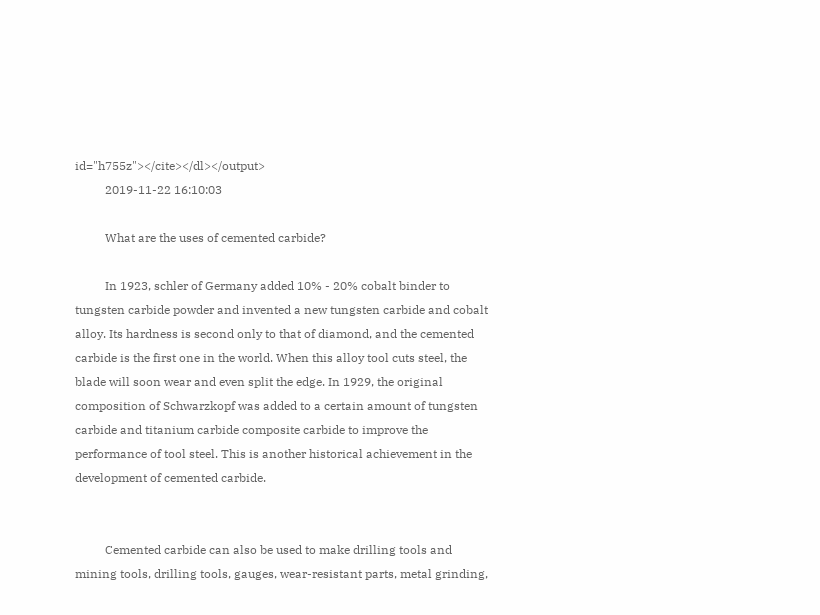id="h755z"></cite></dl></output>
          2019-11-22 16:10:03

          What are the uses of cemented carbide?

          In 1923, schler of Germany added 10% - 20% cobalt binder to tungsten carbide powder and invented a new tungsten carbide and cobalt alloy. Its hardness is second only to that of diamond, and the cemented carbide is the first one in the world. When this alloy tool cuts steel, the blade will soon wear and even split the edge. In 1929, the original composition of Schwarzkopf was added to a certain amount of tungsten carbide and titanium carbide composite carbide to improve the performance of tool steel. This is another historical achievement in the development of cemented carbide.


          Cemented carbide can also be used to make drilling tools and mining tools, drilling tools, gauges, wear-resistant parts, metal grinding,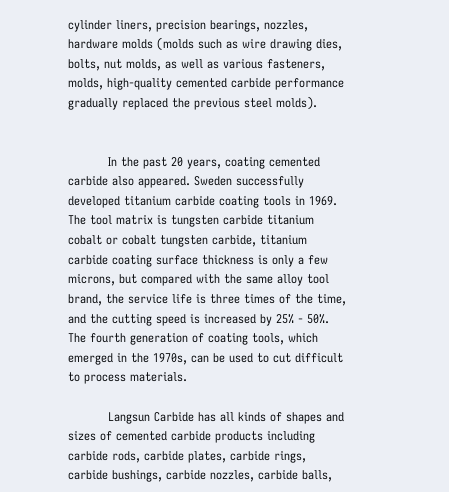cylinder liners, precision bearings, nozzles, hardware molds (molds such as wire drawing dies, bolts, nut molds, as well as various fasteners, molds, high-quality cemented carbide performance gradually replaced the previous steel molds).


          In the past 20 years, coating cemented carbide also appeared. Sweden successfully developed titanium carbide coating tools in 1969. The tool matrix is tungsten carbide titanium cobalt or cobalt tungsten carbide, titanium carbide coating surface thickness is only a few microns, but compared with the same alloy tool brand, the service life is three times of the time, and the cutting speed is increased by 25% - 50%. The fourth generation of coating tools, which emerged in the 1970s, can be used to cut difficult to process materials.

          Langsun Carbide has all kinds of shapes and sizes of cemented carbide products including carbide rods, carbide plates, carbide rings, carbide bushings, carbide nozzles, carbide balls,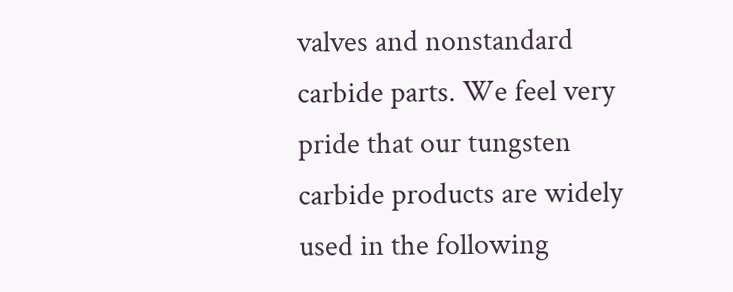valves and nonstandard carbide parts. We feel very pride that our tungsten carbide products are widely used in the following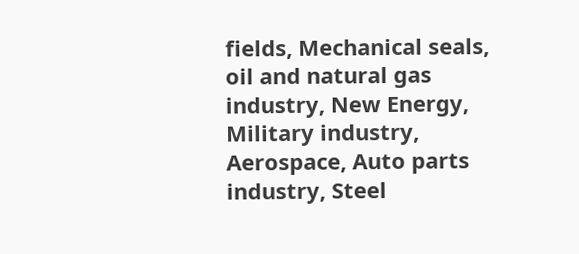fields, Mechanical seals, oil and natural gas industry, New Energy, Military industry, Aerospace, Auto parts industry, Steel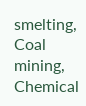smelting, Coal mining, Chemical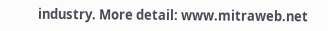industry. More detail: www.mitraweb.net